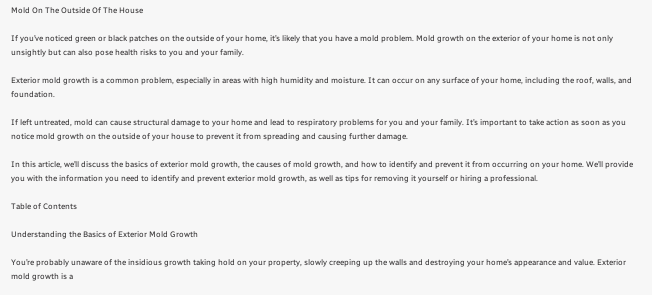Mold On The Outside Of The House

If you’ve noticed green or black patches on the outside of your home, it’s likely that you have a mold problem. Mold growth on the exterior of your home is not only unsightly but can also pose health risks to you and your family.

Exterior mold growth is a common problem, especially in areas with high humidity and moisture. It can occur on any surface of your home, including the roof, walls, and foundation.

If left untreated, mold can cause structural damage to your home and lead to respiratory problems for you and your family. It’s important to take action as soon as you notice mold growth on the outside of your house to prevent it from spreading and causing further damage.

In this article, we’ll discuss the basics of exterior mold growth, the causes of mold growth, and how to identify and prevent it from occurring on your home. We’ll provide you with the information you need to identify and prevent exterior mold growth, as well as tips for removing it yourself or hiring a professional.

Table of Contents

Understanding the Basics of Exterior Mold Growth

You’re probably unaware of the insidious growth taking hold on your property, slowly creeping up the walls and destroying your home’s appearance and value. Exterior mold growth is a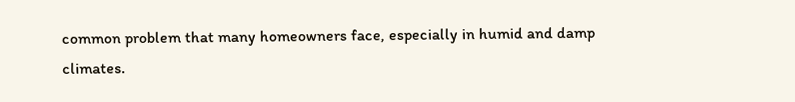common problem that many homeowners face, especially in humid and damp climates.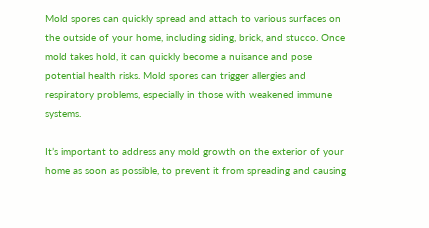Mold spores can quickly spread and attach to various surfaces on the outside of your home, including siding, brick, and stucco. Once mold takes hold, it can quickly become a nuisance and pose potential health risks. Mold spores can trigger allergies and respiratory problems, especially in those with weakened immune systems.

It’s important to address any mold growth on the exterior of your home as soon as possible, to prevent it from spreading and causing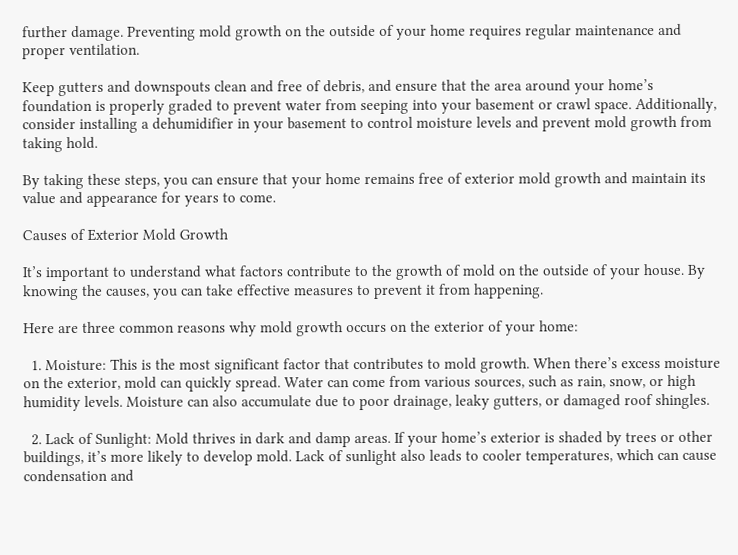further damage. Preventing mold growth on the outside of your home requires regular maintenance and proper ventilation.

Keep gutters and downspouts clean and free of debris, and ensure that the area around your home’s foundation is properly graded to prevent water from seeping into your basement or crawl space. Additionally, consider installing a dehumidifier in your basement to control moisture levels and prevent mold growth from taking hold.

By taking these steps, you can ensure that your home remains free of exterior mold growth and maintain its value and appearance for years to come.

Causes of Exterior Mold Growth

It’s important to understand what factors contribute to the growth of mold on the outside of your house. By knowing the causes, you can take effective measures to prevent it from happening.

Here are three common reasons why mold growth occurs on the exterior of your home:

  1. Moisture: This is the most significant factor that contributes to mold growth. When there’s excess moisture on the exterior, mold can quickly spread. Water can come from various sources, such as rain, snow, or high humidity levels. Moisture can also accumulate due to poor drainage, leaky gutters, or damaged roof shingles.

  2. Lack of Sunlight: Mold thrives in dark and damp areas. If your home’s exterior is shaded by trees or other buildings, it’s more likely to develop mold. Lack of sunlight also leads to cooler temperatures, which can cause condensation and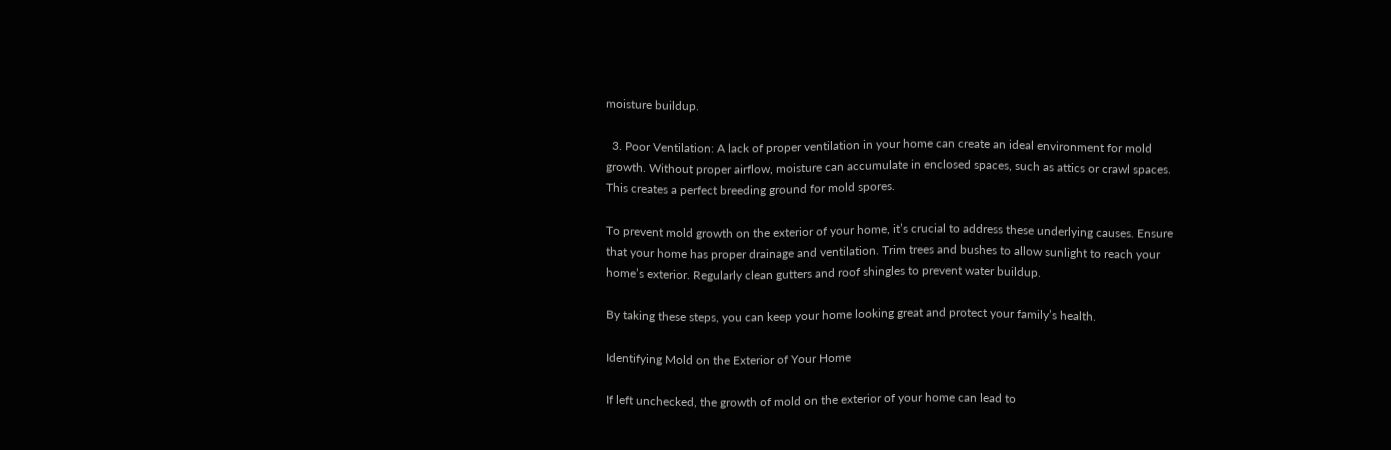moisture buildup.

  3. Poor Ventilation: A lack of proper ventilation in your home can create an ideal environment for mold growth. Without proper airflow, moisture can accumulate in enclosed spaces, such as attics or crawl spaces. This creates a perfect breeding ground for mold spores.

To prevent mold growth on the exterior of your home, it’s crucial to address these underlying causes. Ensure that your home has proper drainage and ventilation. Trim trees and bushes to allow sunlight to reach your home’s exterior. Regularly clean gutters and roof shingles to prevent water buildup.

By taking these steps, you can keep your home looking great and protect your family’s health.

Identifying Mold on the Exterior of Your Home

If left unchecked, the growth of mold on the exterior of your home can lead to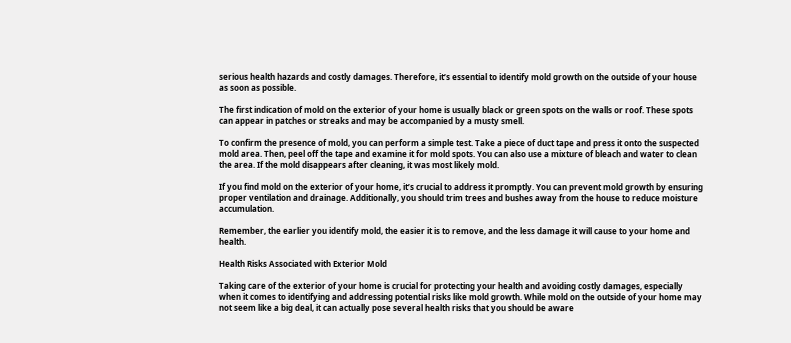serious health hazards and costly damages. Therefore, it’s essential to identify mold growth on the outside of your house as soon as possible.

The first indication of mold on the exterior of your home is usually black or green spots on the walls or roof. These spots can appear in patches or streaks and may be accompanied by a musty smell.

To confirm the presence of mold, you can perform a simple test. Take a piece of duct tape and press it onto the suspected mold area. Then, peel off the tape and examine it for mold spots. You can also use a mixture of bleach and water to clean the area. If the mold disappears after cleaning, it was most likely mold.

If you find mold on the exterior of your home, it’s crucial to address it promptly. You can prevent mold growth by ensuring proper ventilation and drainage. Additionally, you should trim trees and bushes away from the house to reduce moisture accumulation.

Remember, the earlier you identify mold, the easier it is to remove, and the less damage it will cause to your home and health.

Health Risks Associated with Exterior Mold

Taking care of the exterior of your home is crucial for protecting your health and avoiding costly damages, especially when it comes to identifying and addressing potential risks like mold growth. While mold on the outside of your home may not seem like a big deal, it can actually pose several health risks that you should be aware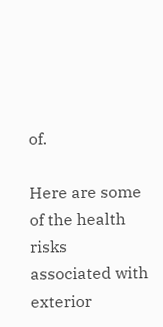of.

Here are some of the health risks associated with exterior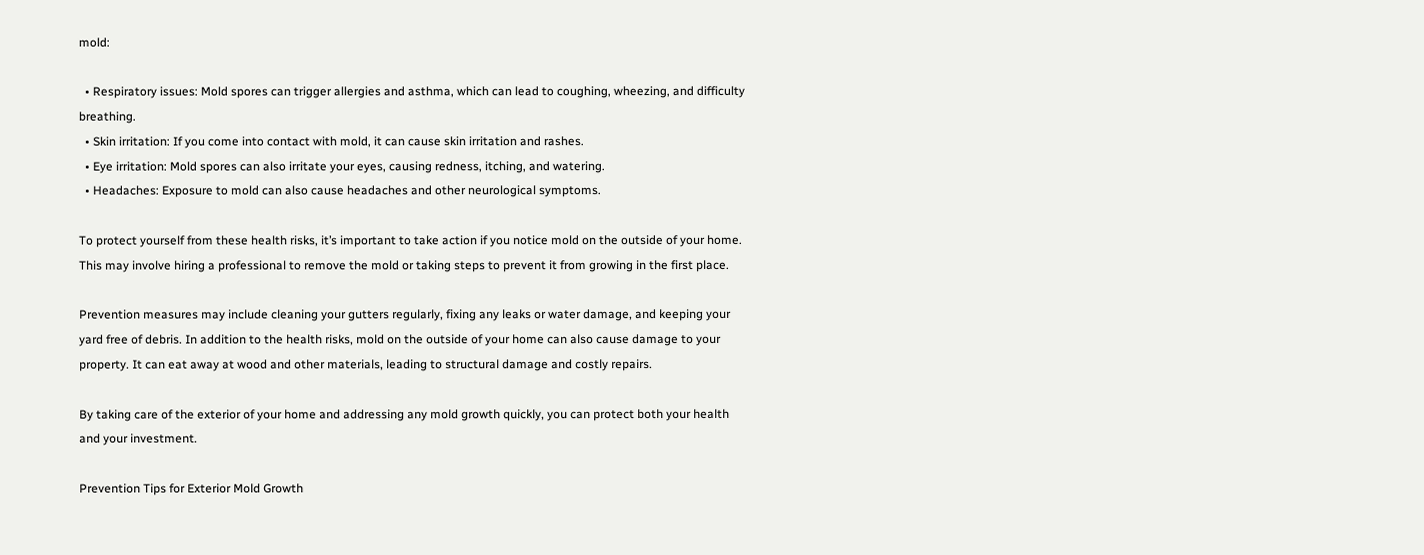mold:

  • Respiratory issues: Mold spores can trigger allergies and asthma, which can lead to coughing, wheezing, and difficulty breathing.
  • Skin irritation: If you come into contact with mold, it can cause skin irritation and rashes.
  • Eye irritation: Mold spores can also irritate your eyes, causing redness, itching, and watering.
  • Headaches: Exposure to mold can also cause headaches and other neurological symptoms.

To protect yourself from these health risks, it’s important to take action if you notice mold on the outside of your home. This may involve hiring a professional to remove the mold or taking steps to prevent it from growing in the first place.

Prevention measures may include cleaning your gutters regularly, fixing any leaks or water damage, and keeping your yard free of debris. In addition to the health risks, mold on the outside of your home can also cause damage to your property. It can eat away at wood and other materials, leading to structural damage and costly repairs.

By taking care of the exterior of your home and addressing any mold growth quickly, you can protect both your health and your investment.

Prevention Tips for Exterior Mold Growth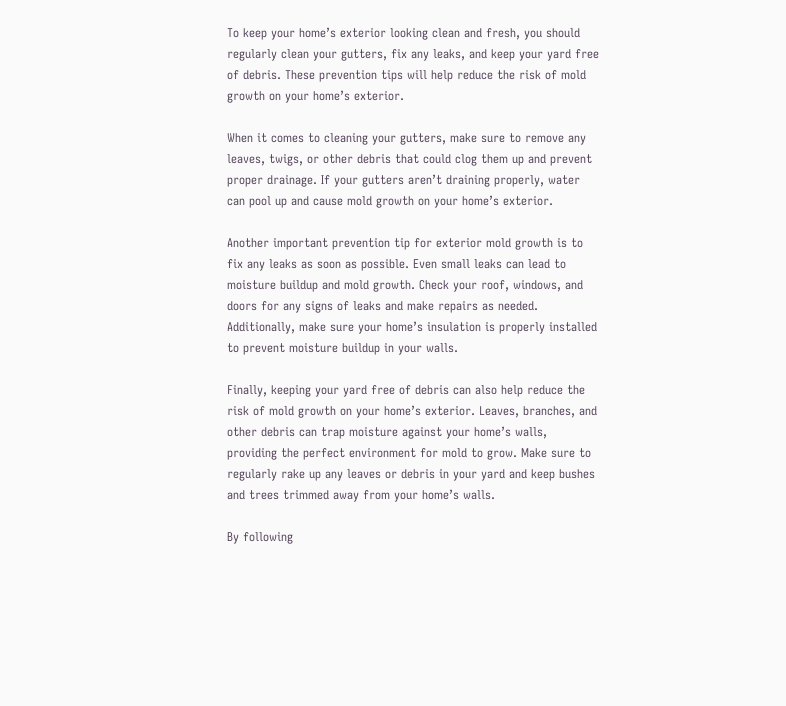To keep your home’s exterior looking clean and fresh, you should regularly clean your gutters, fix any leaks, and keep your yard free of debris. These prevention tips will help reduce the risk of mold growth on your home’s exterior.

When it comes to cleaning your gutters, make sure to remove any leaves, twigs, or other debris that could clog them up and prevent proper drainage. If your gutters aren’t draining properly, water can pool up and cause mold growth on your home’s exterior.

Another important prevention tip for exterior mold growth is to fix any leaks as soon as possible. Even small leaks can lead to moisture buildup and mold growth. Check your roof, windows, and doors for any signs of leaks and make repairs as needed. Additionally, make sure your home’s insulation is properly installed to prevent moisture buildup in your walls.

Finally, keeping your yard free of debris can also help reduce the risk of mold growth on your home’s exterior. Leaves, branches, and other debris can trap moisture against your home’s walls, providing the perfect environment for mold to grow. Make sure to regularly rake up any leaves or debris in your yard and keep bushes and trees trimmed away from your home’s walls.

By following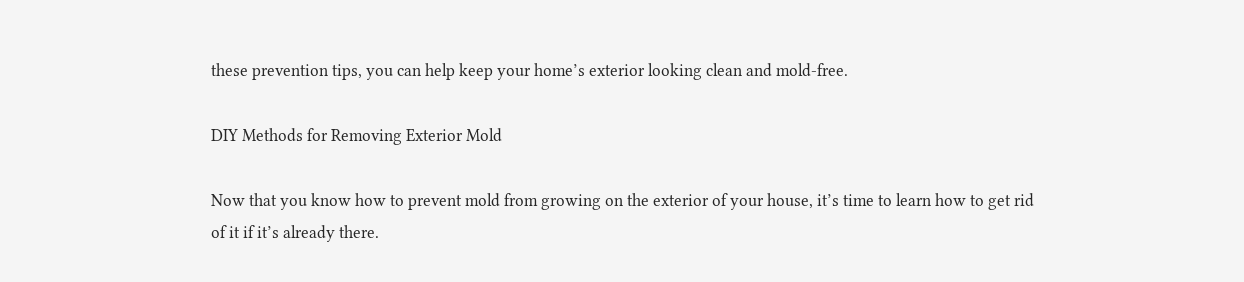these prevention tips, you can help keep your home’s exterior looking clean and mold-free.

DIY Methods for Removing Exterior Mold

Now that you know how to prevent mold from growing on the exterior of your house, it’s time to learn how to get rid of it if it’s already there.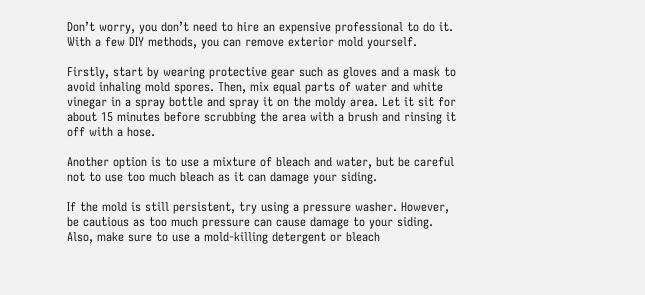Don’t worry, you don’t need to hire an expensive professional to do it. With a few DIY methods, you can remove exterior mold yourself.

Firstly, start by wearing protective gear such as gloves and a mask to avoid inhaling mold spores. Then, mix equal parts of water and white vinegar in a spray bottle and spray it on the moldy area. Let it sit for about 15 minutes before scrubbing the area with a brush and rinsing it off with a hose.

Another option is to use a mixture of bleach and water, but be careful not to use too much bleach as it can damage your siding.

If the mold is still persistent, try using a pressure washer. However, be cautious as too much pressure can cause damage to your siding. Also, make sure to use a mold-killing detergent or bleach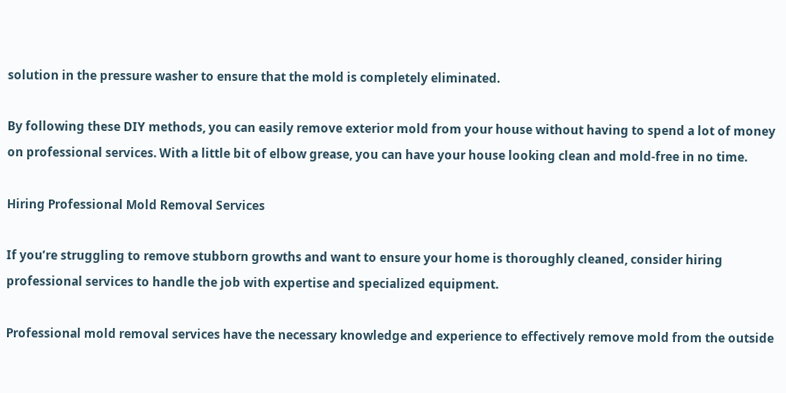solution in the pressure washer to ensure that the mold is completely eliminated.

By following these DIY methods, you can easily remove exterior mold from your house without having to spend a lot of money on professional services. With a little bit of elbow grease, you can have your house looking clean and mold-free in no time.

Hiring Professional Mold Removal Services

If you’re struggling to remove stubborn growths and want to ensure your home is thoroughly cleaned, consider hiring professional services to handle the job with expertise and specialized equipment.

Professional mold removal services have the necessary knowledge and experience to effectively remove mold from the outside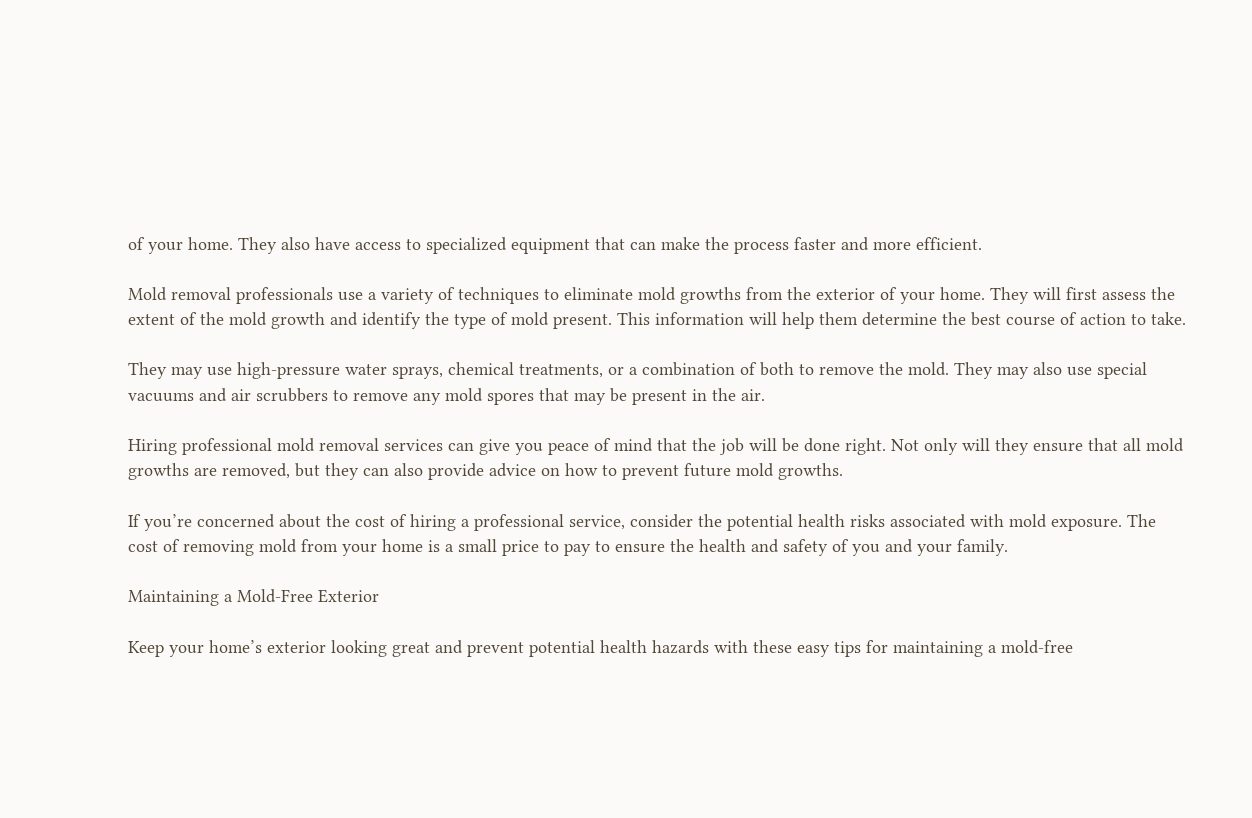of your home. They also have access to specialized equipment that can make the process faster and more efficient.

Mold removal professionals use a variety of techniques to eliminate mold growths from the exterior of your home. They will first assess the extent of the mold growth and identify the type of mold present. This information will help them determine the best course of action to take.

They may use high-pressure water sprays, chemical treatments, or a combination of both to remove the mold. They may also use special vacuums and air scrubbers to remove any mold spores that may be present in the air.

Hiring professional mold removal services can give you peace of mind that the job will be done right. Not only will they ensure that all mold growths are removed, but they can also provide advice on how to prevent future mold growths.

If you’re concerned about the cost of hiring a professional service, consider the potential health risks associated with mold exposure. The cost of removing mold from your home is a small price to pay to ensure the health and safety of you and your family.

Maintaining a Mold-Free Exterior

Keep your home’s exterior looking great and prevent potential health hazards with these easy tips for maintaining a mold-free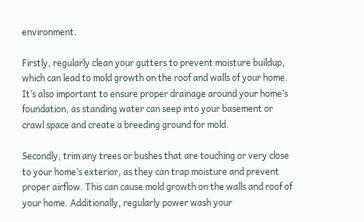environment.

Firstly, regularly clean your gutters to prevent moisture buildup, which can lead to mold growth on the roof and walls of your home. It’s also important to ensure proper drainage around your home’s foundation, as standing water can seep into your basement or crawl space and create a breeding ground for mold.

Secondly, trim any trees or bushes that are touching or very close to your home’s exterior, as they can trap moisture and prevent proper airflow. This can cause mold growth on the walls and roof of your home. Additionally, regularly power wash your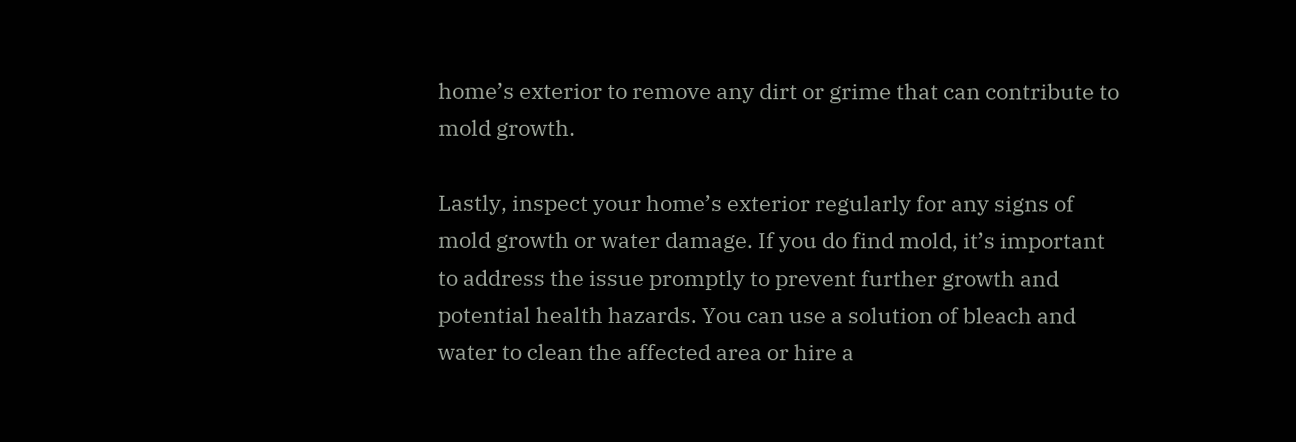home’s exterior to remove any dirt or grime that can contribute to mold growth.

Lastly, inspect your home’s exterior regularly for any signs of mold growth or water damage. If you do find mold, it’s important to address the issue promptly to prevent further growth and potential health hazards. You can use a solution of bleach and water to clean the affected area or hire a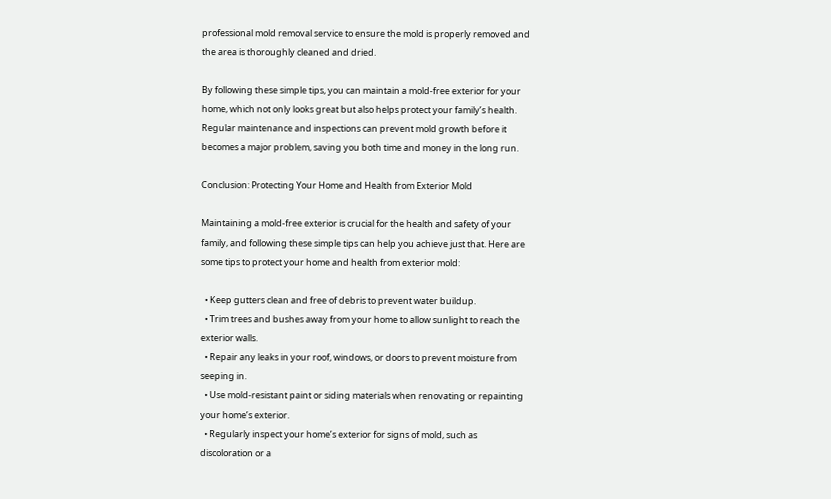professional mold removal service to ensure the mold is properly removed and the area is thoroughly cleaned and dried.

By following these simple tips, you can maintain a mold-free exterior for your home, which not only looks great but also helps protect your family’s health. Regular maintenance and inspections can prevent mold growth before it becomes a major problem, saving you both time and money in the long run.

Conclusion: Protecting Your Home and Health from Exterior Mold

Maintaining a mold-free exterior is crucial for the health and safety of your family, and following these simple tips can help you achieve just that. Here are some tips to protect your home and health from exterior mold:

  • Keep gutters clean and free of debris to prevent water buildup.
  • Trim trees and bushes away from your home to allow sunlight to reach the exterior walls.
  • Repair any leaks in your roof, windows, or doors to prevent moisture from seeping in.
  • Use mold-resistant paint or siding materials when renovating or repainting your home’s exterior.
  • Regularly inspect your home’s exterior for signs of mold, such as discoloration or a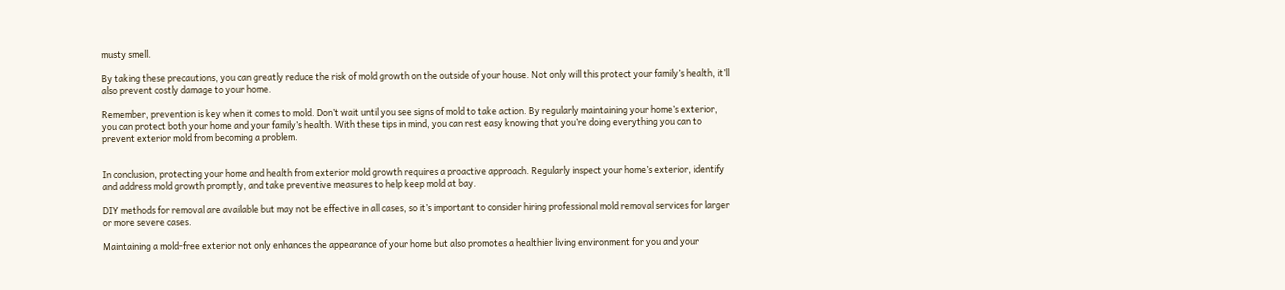musty smell.

By taking these precautions, you can greatly reduce the risk of mold growth on the outside of your house. Not only will this protect your family’s health, it’ll also prevent costly damage to your home.

Remember, prevention is key when it comes to mold. Don’t wait until you see signs of mold to take action. By regularly maintaining your home’s exterior, you can protect both your home and your family’s health. With these tips in mind, you can rest easy knowing that you’re doing everything you can to prevent exterior mold from becoming a problem.


In conclusion, protecting your home and health from exterior mold growth requires a proactive approach. Regularly inspect your home’s exterior, identify and address mold growth promptly, and take preventive measures to help keep mold at bay.

DIY methods for removal are available but may not be effective in all cases, so it’s important to consider hiring professional mold removal services for larger or more severe cases.

Maintaining a mold-free exterior not only enhances the appearance of your home but also promotes a healthier living environment for you and your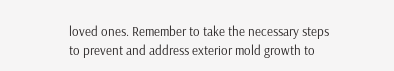loved ones. Remember to take the necessary steps to prevent and address exterior mold growth to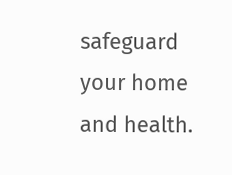safeguard your home and health.